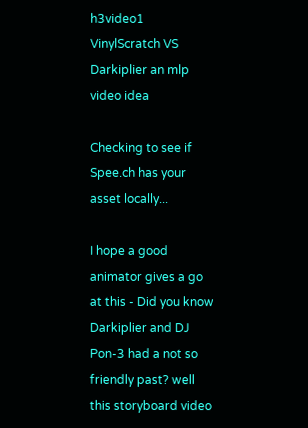h3video1 VinylScratch VS Darkiplier an mlp video idea

Checking to see if Spee.ch has your asset locally...

I hope a good animator gives a go at this - Did you know Darkiplier and DJ Pon-3 had a not so friendly past? well this storyboard video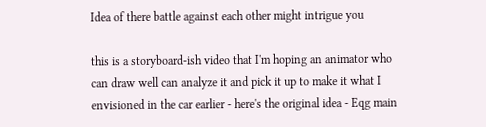Idea of there battle against each other might intrigue you

this is a storyboard-ish video that I'm hoping an animator who can draw well can analyze it and pick it up to make it what I envisioned in the car earlier - here's the original idea - Eqg main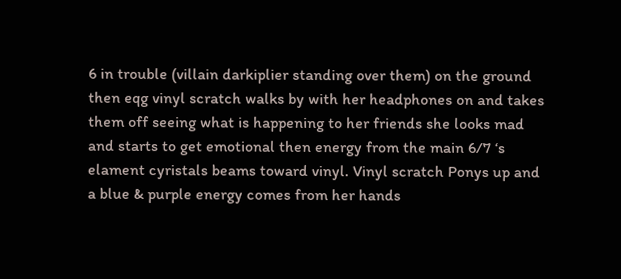6 in trouble (villain darkiplier standing over them) on the ground then eqg vinyl scratch walks by with her headphones on and takes them off seeing what is happening to her friends she looks mad and starts to get emotional then energy from the main 6/7 ‘s elament cyristals beams toward vinyl. Vinyl scratch Ponys up and a blue & purple energy comes from her hands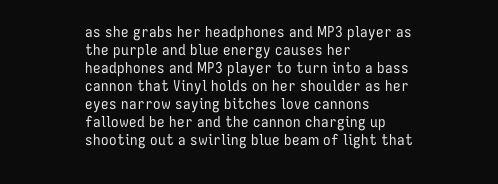as she grabs her headphones and MP3 player as the purple and blue energy causes her headphones and MP3 player to turn into a bass cannon that Vinyl holds on her shoulder as her eyes narrow saying bitches love cannons fallowed be her and the cannon charging up shooting out a swirling blue beam of light that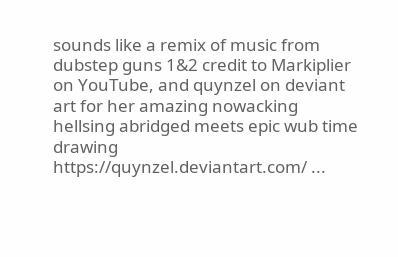sounds like a remix of music from dubstep guns 1&2 credit to Markiplier on YouTube, and quynzel on deviant art for her amazing nowacking hellsing abridged meets epic wub time drawing https://quynzel.deviantart.com/ ...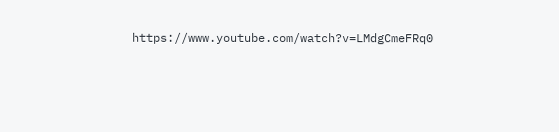https://www.youtube.com/watch?v=LMdgCmeFRq0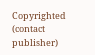Copyrighted (contact publisher)